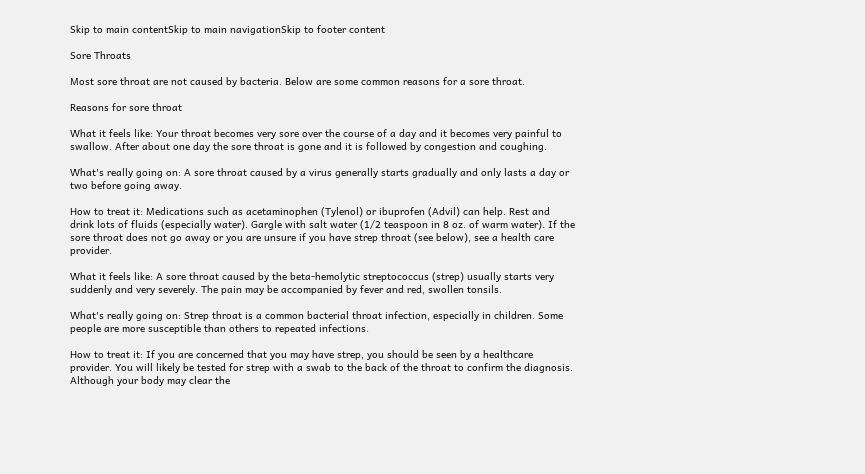Skip to main contentSkip to main navigationSkip to footer content

Sore Throats

Most sore throat are not caused by bacteria. Below are some common reasons for a sore throat.

Reasons for sore throat

What it feels like: Your throat becomes very sore over the course of a day and it becomes very painful to swallow. After about one day the sore throat is gone and it is followed by congestion and coughing.

What's really going on: A sore throat caused by a virus generally starts gradually and only lasts a day or two before going away.

How to treat it: Medications such as acetaminophen (Tylenol) or ibuprofen (Advil) can help. Rest and drink lots of fluids (especially water). Gargle with salt water (1/2 teaspoon in 8 oz. of warm water). If the sore throat does not go away or you are unsure if you have strep throat (see below), see a health care provider.

What it feels like: A sore throat caused by the beta-hemolytic streptococcus (strep) usually starts very suddenly and very severely. The pain may be accompanied by fever and red, swollen tonsils.

What's really going on: Strep throat is a common bacterial throat infection, especially in children. Some people are more susceptible than others to repeated infections.

How to treat it: If you are concerned that you may have strep, you should be seen by a healthcare provider. You will likely be tested for strep with a swab to the back of the throat to confirm the diagnosis. Although your body may clear the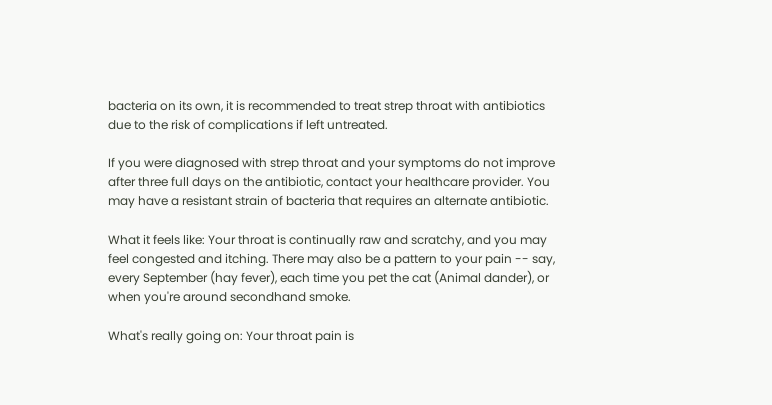bacteria on its own, it is recommended to treat strep throat with antibiotics due to the risk of complications if left untreated.

If you were diagnosed with strep throat and your symptoms do not improve after three full days on the antibiotic, contact your healthcare provider. You may have a resistant strain of bacteria that requires an alternate antibiotic.

What it feels like: Your throat is continually raw and scratchy, and you may feel congested and itching. There may also be a pattern to your pain -- say, every September (hay fever), each time you pet the cat (Animal dander), or when you're around secondhand smoke.

What's really going on: Your throat pain is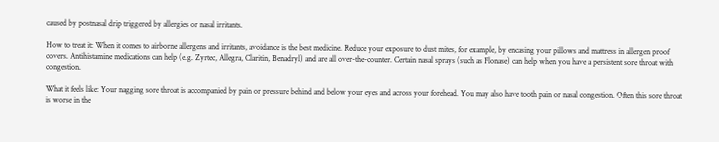caused by postnasal drip triggered by allergies or nasal irritants.

How to treat it: When it comes to airborne allergens and irritants, avoidance is the best medicine. Reduce your exposure to dust mites, for example, by encasing your pillows and mattress in allergen proof covers. Antihistamine medications can help (e.g. Zyrtec, Allegra, Claritin, Benadryl) and are all over-the-counter. Certain nasal sprays (such as Flonase) can help when you have a persistent sore throat with congestion.

What it feels like: Your nagging sore throat is accompanied by pain or pressure behind and below your eyes and across your forehead. You may also have tooth pain or nasal congestion. Often this sore throat is worse in the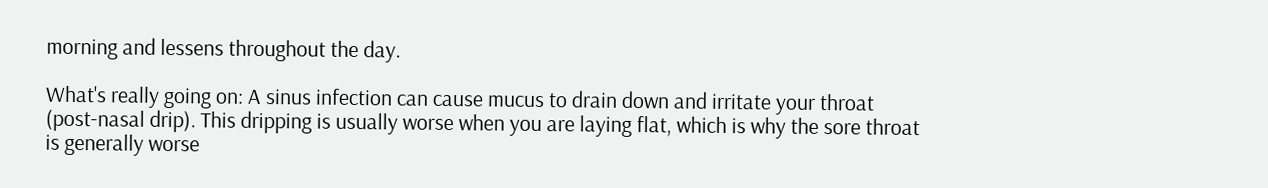morning and lessens throughout the day.

What's really going on: A sinus infection can cause mucus to drain down and irritate your throat (post-nasal drip). This dripping is usually worse when you are laying flat, which is why the sore throat is generally worse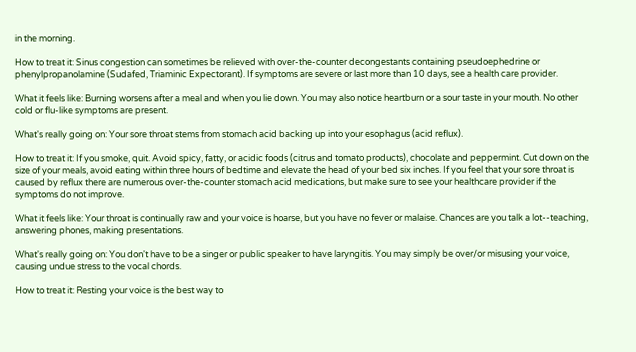in the morning.

How to treat it: Sinus congestion can sometimes be relieved with over-the-counter decongestants containing pseudoephedrine or phenylpropanolamine (Sudafed, Triaminic Expectorant). If symptoms are severe or last more than 10 days, see a health care provider.

What it feels like: Burning worsens after a meal and when you lie down. You may also notice heartburn or a sour taste in your mouth. No other cold or flu-like symptoms are present.

What's really going on: Your sore throat stems from stomach acid backing up into your esophagus (acid reflux).

How to treat it: If you smoke, quit. Avoid spicy, fatty, or acidic foods (citrus and tomato products), chocolate and peppermint. Cut down on the size of your meals, avoid eating within three hours of bedtime and elevate the head of your bed six inches. If you feel that your sore throat is caused by reflux there are numerous over-the-counter stomach acid medications, but make sure to see your healthcare provider if the symptoms do not improve.

What it feels like: Your throat is continually raw and your voice is hoarse, but you have no fever or malaise. Chances are you talk a lot--teaching, answering phones, making presentations.

What's really going on: You don't have to be a singer or public speaker to have laryngitis. You may simply be over/or misusing your voice, causing undue stress to the vocal chords.

How to treat it: Resting your voice is the best way to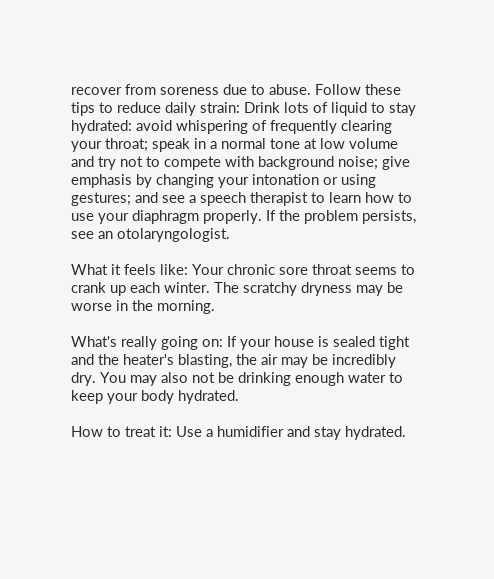recover from soreness due to abuse. Follow these tips to reduce daily strain: Drink lots of liquid to stay hydrated: avoid whispering of frequently clearing your throat; speak in a normal tone at low volume and try not to compete with background noise; give emphasis by changing your intonation or using gestures; and see a speech therapist to learn how to use your diaphragm properly. If the problem persists, see an otolaryngologist.

What it feels like: Your chronic sore throat seems to crank up each winter. The scratchy dryness may be worse in the morning.

What's really going on: If your house is sealed tight and the heater's blasting, the air may be incredibly dry. You may also not be drinking enough water to keep your body hydrated.

How to treat it: Use a humidifier and stay hydrated.